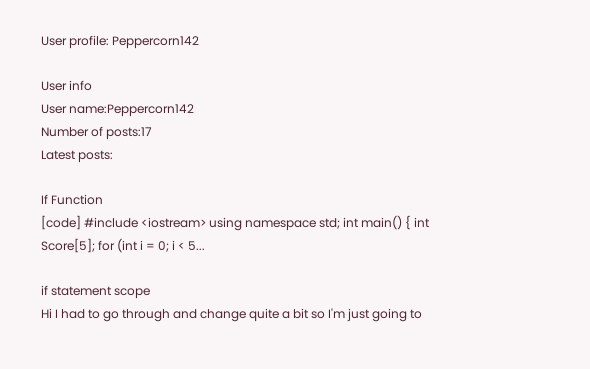User profile: Peppercorn142

User info
User name:Peppercorn142
Number of posts:17
Latest posts:

If Function
[code] #include <iostream> using namespace std; int main() { int Score[5]; for (int i = 0; i < 5...

if statement scope
Hi I had to go through and change quite a bit so I'm just going to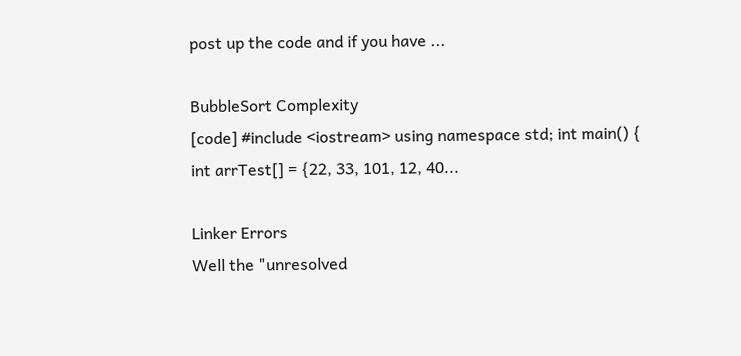post up the code and if you have ...

BubbleSort Complexity
[code] #include <iostream> using namespace std; int main() { int arrTest[] = {22, 33, 101, 12, 40...

Linker Errors
Well the "unresolved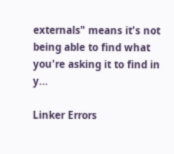externals" means it's not being able to find what you're asking it to find in y...

Linker Errors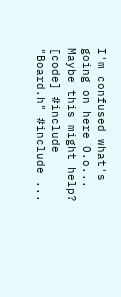I'm confused what's going on here O.o... Maybe this might help? [code] #include "Board.h" #include ...